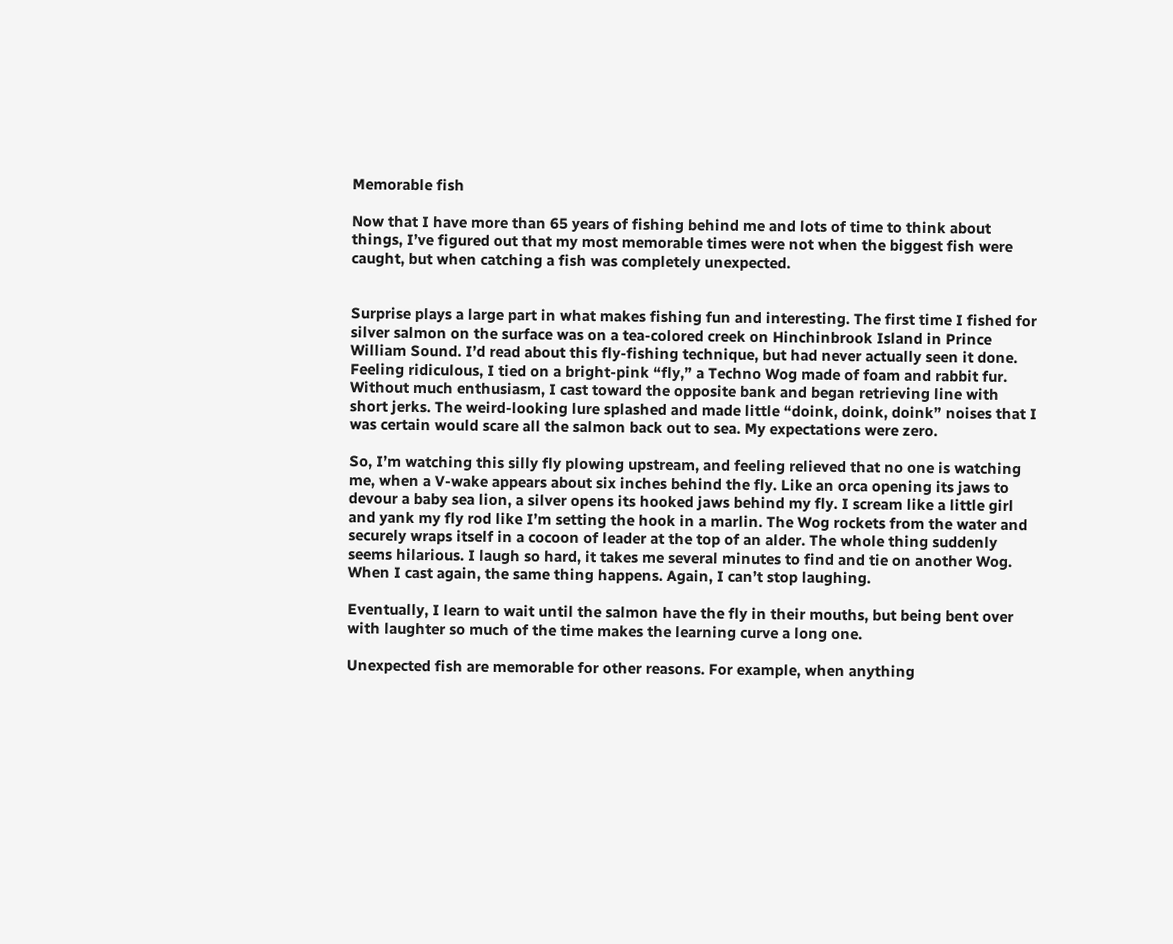Memorable fish

Now that I have more than 65 years of fishing behind me and lots of time to think about things, I’ve figured out that my most memorable times were not when the biggest fish were caught, but when catching a fish was completely unexpected.


Surprise plays a large part in what makes fishing fun and interesting. The first time I fished for silver salmon on the surface was on a tea-colored creek on Hinchinbrook Island in Prince William Sound. I’d read about this fly-fishing technique, but had never actually seen it done. Feeling ridiculous, I tied on a bright-pink “fly,” a Techno Wog made of foam and rabbit fur. Without much enthusiasm, I cast toward the opposite bank and began retrieving line with short jerks. The weird-looking lure splashed and made little “doink, doink, doink” noises that I was certain would scare all the salmon back out to sea. My expectations were zero.

So, I’m watching this silly fly plowing upstream, and feeling relieved that no one is watching me, when a V-wake appears about six inches behind the fly. Like an orca opening its jaws to devour a baby sea lion, a silver opens its hooked jaws behind my fly. I scream like a little girl and yank my fly rod like I’m setting the hook in a marlin. The Wog rockets from the water and securely wraps itself in a cocoon of leader at the top of an alder. The whole thing suddenly seems hilarious. I laugh so hard, it takes me several minutes to find and tie on another Wog. When I cast again, the same thing happens. Again, I can’t stop laughing.

Eventually, I learn to wait until the salmon have the fly in their mouths, but being bent over with laughter so much of the time makes the learning curve a long one.

Unexpected fish are memorable for other reasons. For example, when anything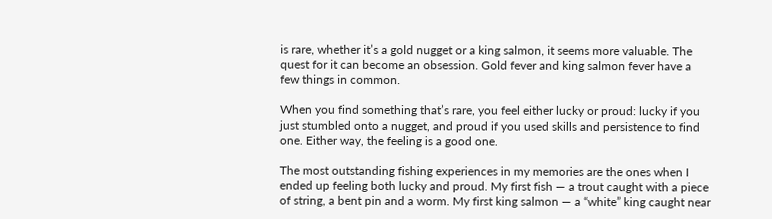is rare, whether it’s a gold nugget or a king salmon, it seems more valuable. The quest for it can become an obsession. Gold fever and king salmon fever have a few things in common.

When you find something that’s rare, you feel either lucky or proud: lucky if you just stumbled onto a nugget, and proud if you used skills and persistence to find one. Either way, the feeling is a good one.

The most outstanding fishing experiences in my memories are the ones when I ended up feeling both lucky and proud. My first fish — a trout caught with a piece of string, a bent pin and a worm. My first king salmon — a “white” king caught near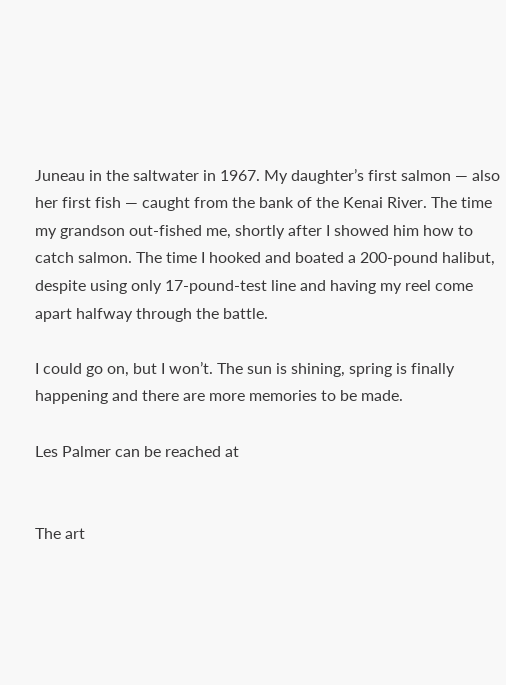Juneau in the saltwater in 1967. My daughter’s first salmon — also her first fish — caught from the bank of the Kenai River. The time my grandson out-fished me, shortly after I showed him how to catch salmon. The time I hooked and boated a 200-pound halibut, despite using only 17-pound-test line and having my reel come apart halfway through the battle.

I could go on, but I won’t. The sun is shining, spring is finally happening and there are more memories to be made.

Les Palmer can be reached at


The art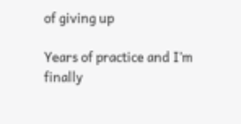of giving up

Years of practice and I’m finally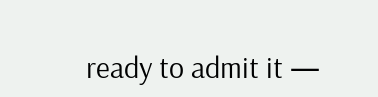ready to admit it —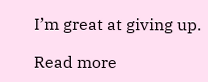I’m great at giving up.

Read more